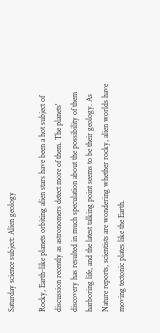Saturday science subject: Alien geology

Rocky, Earth-like planets orbiting alien stars have been a hot subject of discussion recently as astronomers detect more of them. The planets' discovery has resulted in much speculation about the possibility of them harboring life, and the latest talking point seems to be their geology. As Nature reports, scientists are wondering whether rocky, alien worlds have moving tectonic plates like the Earth.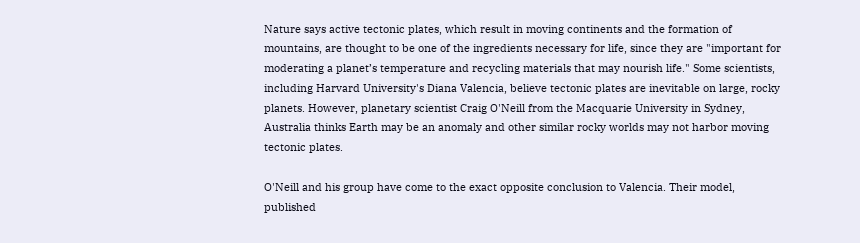Nature says active tectonic plates, which result in moving continents and the formation of mountains, are thought to be one of the ingredients necessary for life, since they are "important for moderating a planet’s temperature and recycling materials that may nourish life." Some scientists, including Harvard University's Diana Valencia, believe tectonic plates are inevitable on large, rocky planets. However, planetary scientist Craig O'Neill from the Macquarie University in Sydney, Australia thinks Earth may be an anomaly and other similar rocky worlds may not harbor moving tectonic plates.

O'Neill and his group have come to the exact opposite conclusion to Valencia. Their model, published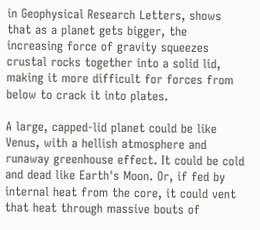in Geophysical Research Letters, shows that as a planet gets bigger, the increasing force of gravity squeezes crustal rocks together into a solid lid, making it more difficult for forces from below to crack it into plates.

A large, capped-lid planet could be like Venus, with a hellish atmosphere and runaway greenhouse effect. It could be cold and dead like Earth's Moon. Or, if fed by internal heat from the core, it could vent that heat through massive bouts of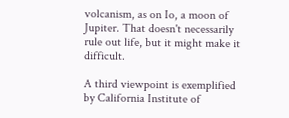volcanism, as on Io, a moon of Jupiter. That doesn't necessarily rule out life, but it might make it difficult.

A third viewpoint is exemplified by California Institute of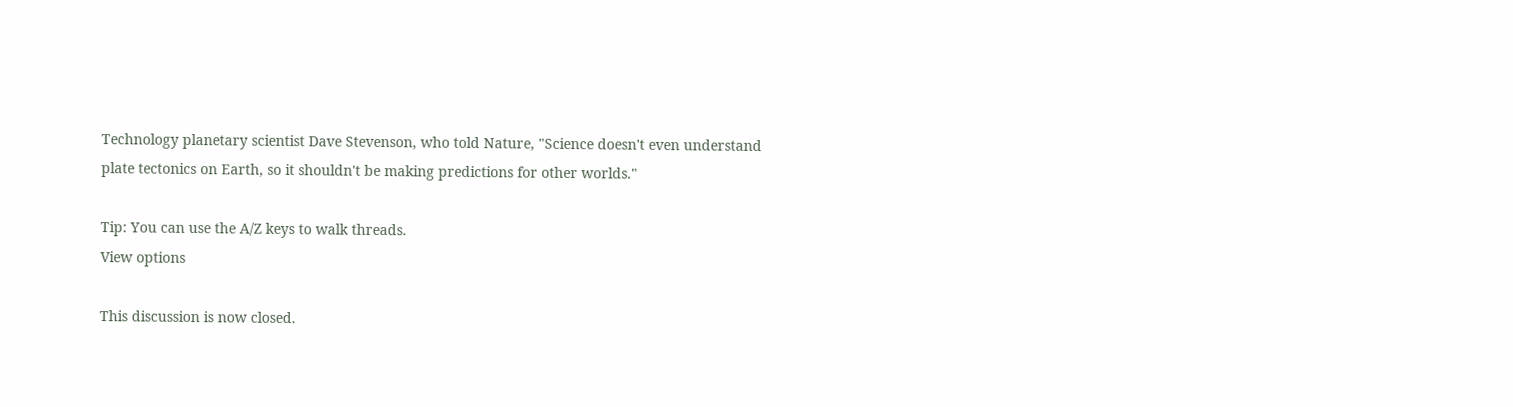Technology planetary scientist Dave Stevenson, who told Nature, "Science doesn't even understand plate tectonics on Earth, so it shouldn't be making predictions for other worlds."

Tip: You can use the A/Z keys to walk threads.
View options

This discussion is now closed.